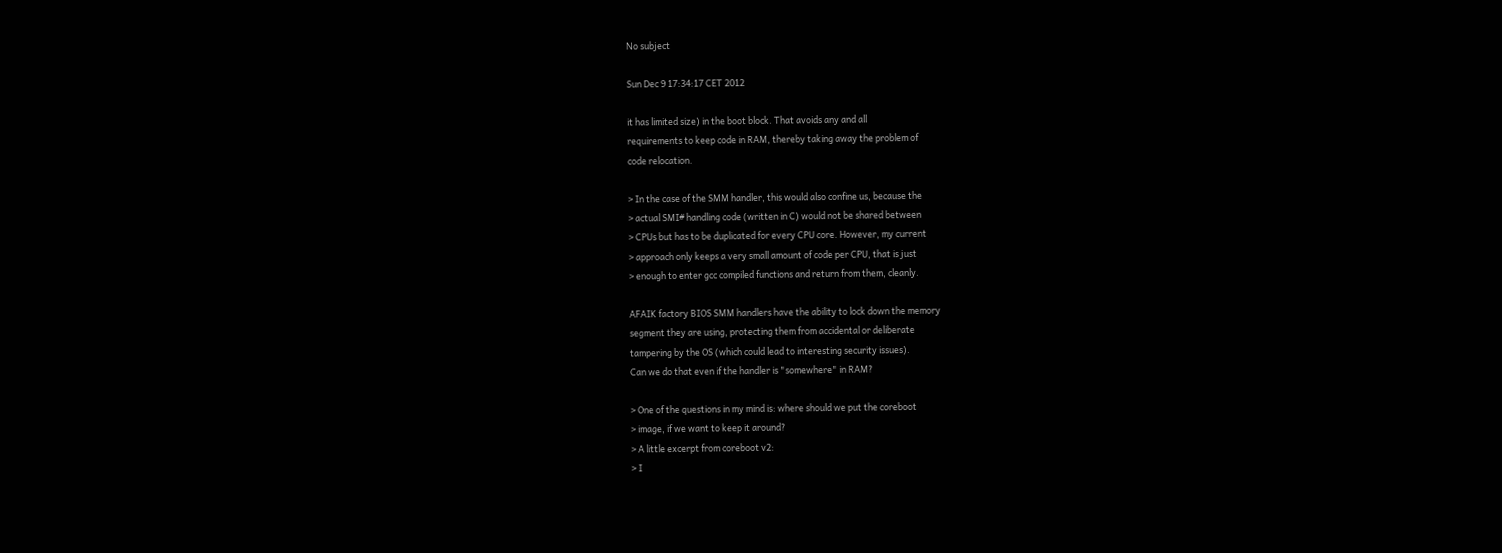No subject

Sun Dec 9 17:34:17 CET 2012

it has limited size) in the boot block. That avoids any and all
requirements to keep code in RAM, thereby taking away the problem of
code relocation.

> In the case of the SMM handler, this would also confine us, because the
> actual SMI# handling code (written in C) would not be shared between
> CPUs but has to be duplicated for every CPU core. However, my current
> approach only keeps a very small amount of code per CPU, that is just
> enough to enter gcc compiled functions and return from them, cleanly.

AFAIK factory BIOS SMM handlers have the ability to lock down the memory
segment they are using, protecting them from accidental or deliberate
tampering by the OS (which could lead to interesting security issues).
Can we do that even if the handler is "somewhere" in RAM?

> One of the questions in my mind is: where should we put the coreboot
> image, if we want to keep it around?
> A little excerpt from coreboot v2:
> I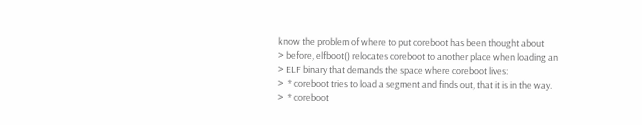know the problem of where to put coreboot has been thought about
> before, elfboot() relocates coreboot to another place when loading an
> ELF binary that demands the space where coreboot lives:
>  * coreboot tries to load a segment and finds out, that it is in the way.
>  * coreboot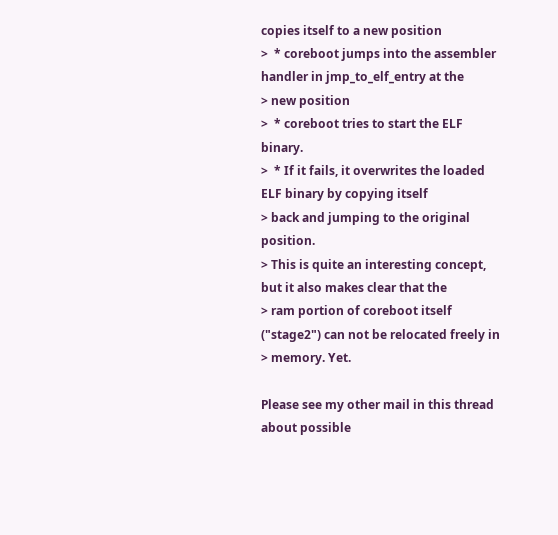copies itself to a new position
>  * coreboot jumps into the assembler handler in jmp_to_elf_entry at the
> new position
>  * coreboot tries to start the ELF binary.
>  * If it fails, it overwrites the loaded ELF binary by copying itself
> back and jumping to the original position.
> This is quite an interesting concept, but it also makes clear that the
> ram portion of coreboot itself ("stage2") can not be relocated freely in
> memory. Yet.

Please see my other mail in this thread about possible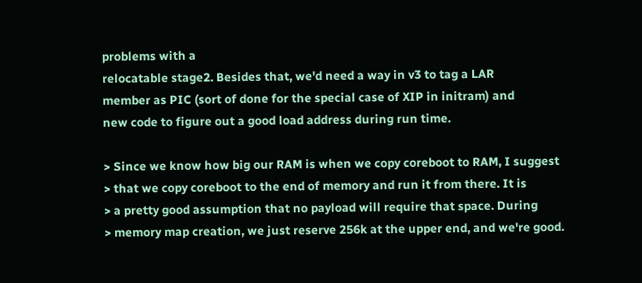problems with a
relocatable stage2. Besides that, we'd need a way in v3 to tag a LAR
member as PIC (sort of done for the special case of XIP in initram) and
new code to figure out a good load address during run time.

> Since we know how big our RAM is when we copy coreboot to RAM, I suggest
> that we copy coreboot to the end of memory and run it from there. It is
> a pretty good assumption that no payload will require that space. During
> memory map creation, we just reserve 256k at the upper end, and we're good.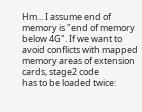Hm... I assume end of memory is "end of memory below 4G". If we want to
avoid conflicts with mapped memory areas of extension cards, stage2 code
has to be loaded twice: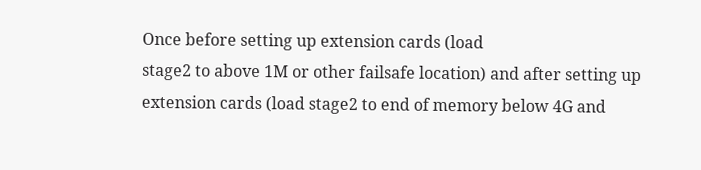Once before setting up extension cards (load
stage2 to above 1M or other failsafe location) and after setting up
extension cards (load stage2 to end of memory below 4G and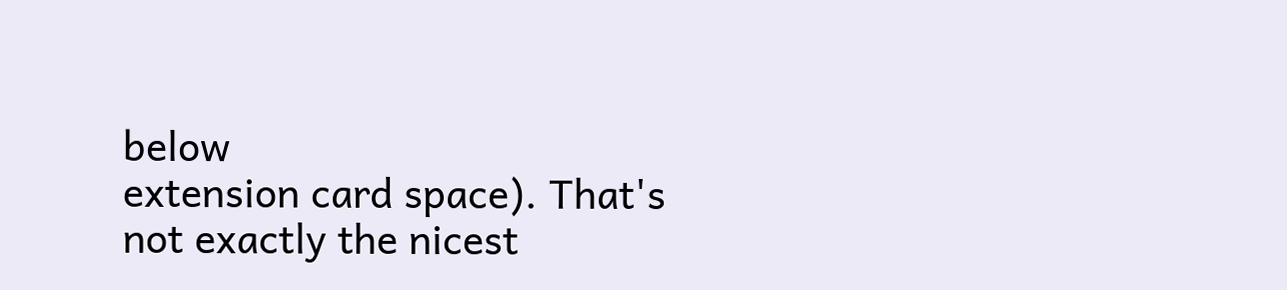below
extension card space). That's not exactly the nicest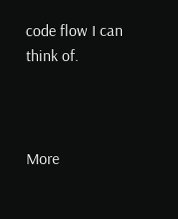code flow I can
think of.



More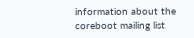information about the coreboot mailing list